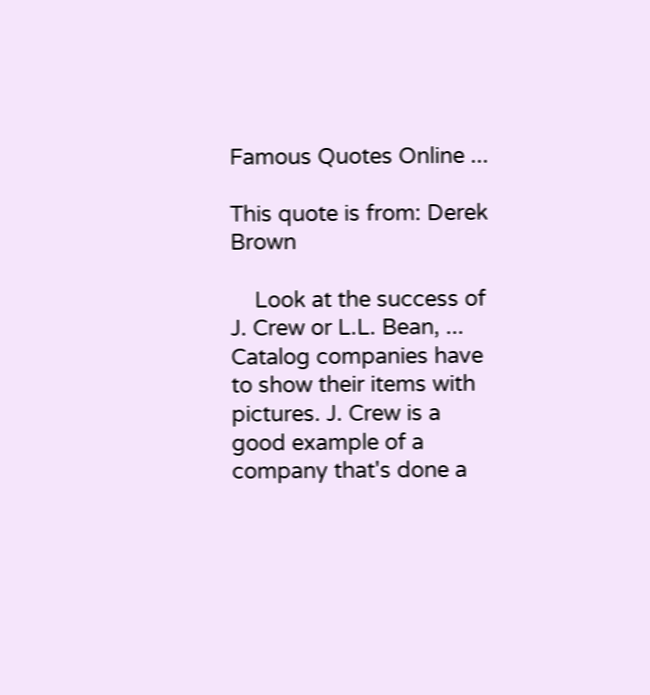Famous Quotes Online ...

This quote is from: Derek Brown

    Look at the success of J. Crew or L.L. Bean, ... Catalog companies have to show their items with pictures. J. Crew is a good example of a company that's done a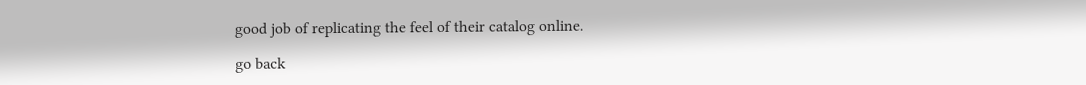good job of replicating the feel of their catalog online.

go back